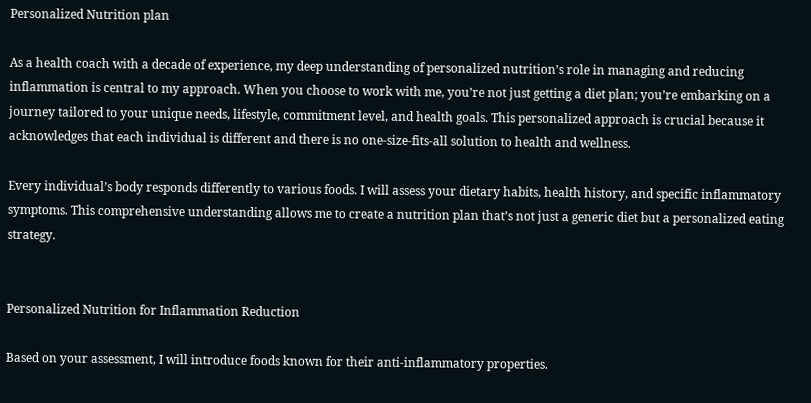Personalized Nutrition plan

As a health coach with a decade of experience, my deep understanding of personalized nutrition’s role in managing and reducing inflammation is central to my approach. When you choose to work with me, you’re not just getting a diet plan; you’re embarking on a journey tailored to your unique needs, lifestyle, commitment level, and health goals. This personalized approach is crucial because it acknowledges that each individual is different and there is no one-size-fits-all solution to health and wellness.

Every individual’s body responds differently to various foods. I will assess your dietary habits, health history, and specific inflammatory symptoms. This comprehensive understanding allows me to create a nutrition plan that’s not just a generic diet but a personalized eating strategy.


Personalized Nutrition for Inflammation Reduction

Based on your assessment, I will introduce foods known for their anti-inflammatory properties.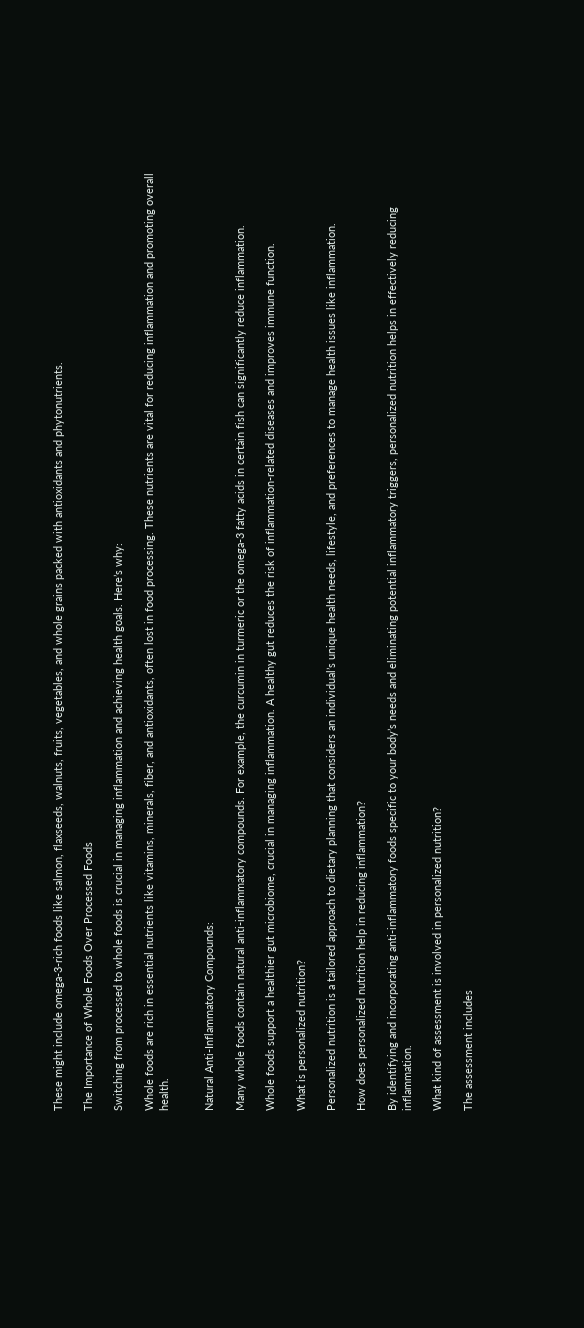These might include omega-3-rich foods like salmon, flaxseeds, walnuts, fruits, vegetables, and whole grains packed with antioxidants and phytonutrients.

The Importance of Whole Foods Over Processed Foods

Switching from processed to whole foods is crucial in managing inflammation and achieving health goals. Here’s why:

Whole foods are rich in essential nutrients like vitamins, minerals, fiber, and antioxidants, often lost in food processing. These nutrients are vital for reducing inflammation and promoting overall health.


Natural Anti-Inflammatory Compounds:

Many whole foods contain natural anti-inflammatory compounds. For example, the curcumin in turmeric or the omega-3 fatty acids in certain fish can significantly reduce inflammation.

Whole foods support a healthier gut microbiome, crucial in managing inflammation. A healthy gut reduces the risk of inflammation-related diseases and improves immune function.

What is personalized nutrition?

Personalized nutrition is a tailored approach to dietary planning that considers an individual’s unique health needs, lifestyle, and preferences to manage health issues like inflammation.

How does personalized nutrition help in reducing inflammation?

By identifying and incorporating anti-inflammatory foods specific to your body’s needs and eliminating potential inflammatory triggers, personalized nutrition helps in effectively reducing inflammation.

What kind of assessment is involved in personalized nutrition?

The assessment includes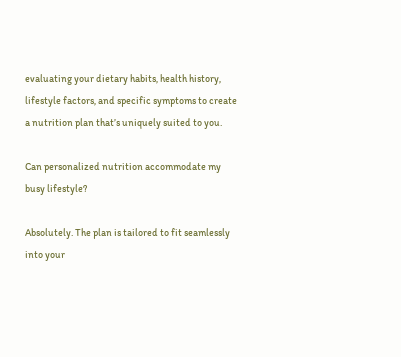evaluating your dietary habits, health history, lifestyle factors, and specific symptoms to create a nutrition plan that’s uniquely suited to you.

Can personalized nutrition accommodate my busy lifestyle?

Absolutely. The plan is tailored to fit seamlessly into your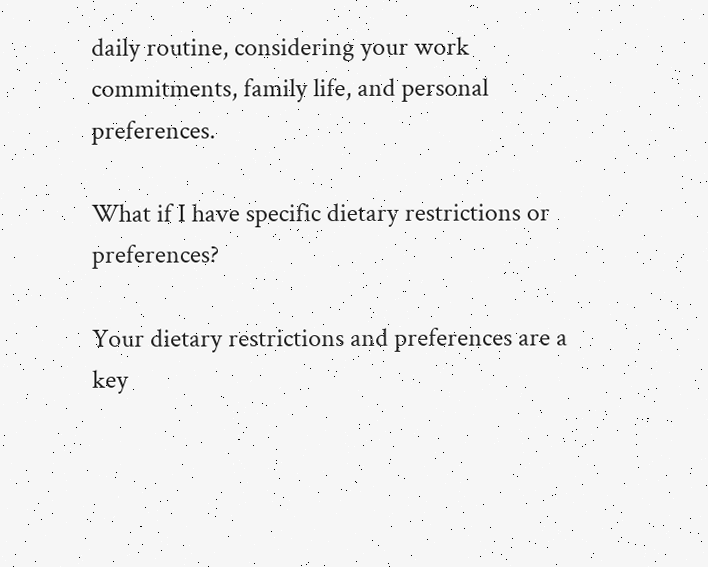daily routine, considering your work commitments, family life, and personal preferences.

What if I have specific dietary restrictions or preferences?

Your dietary restrictions and preferences are a key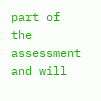part of the assessment and will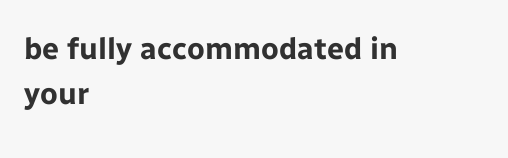be fully accommodated in your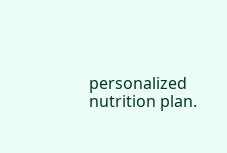personalized nutrition plan.